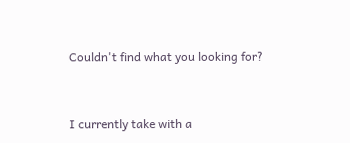Couldn't find what you looking for?


I currently take with a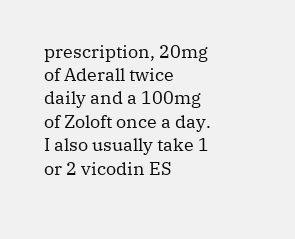prescription, 20mg of Aderall twice daily and a 100mg of Zoloft once a day. I also usually take 1 or 2 vicodin ES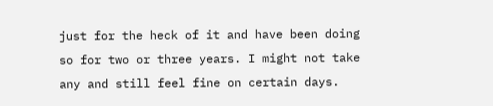just for the heck of it and have been doing so for two or three years. I might not take any and still feel fine on certain days.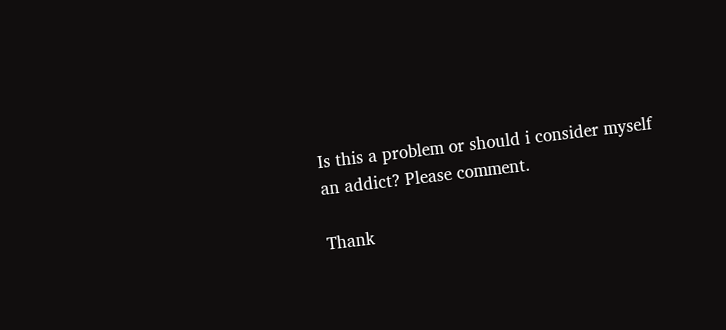Is this a problem or should i consider myself an addict? Please comment.

Thank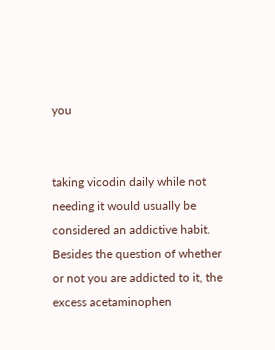you


taking vicodin daily while not needing it would usually be considered an addictive habit. Besides the question of whether or not you are addicted to it, the excess acetaminophen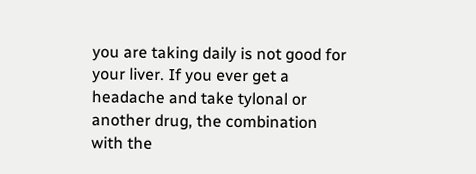you are taking daily is not good for your liver. If you ever get a headache and take tylonal or another drug, the combination with the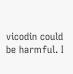vicodin could be harmful. I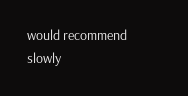would recommend slowly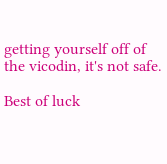getting yourself off of the vicodin, it's not safe.

Best of luck